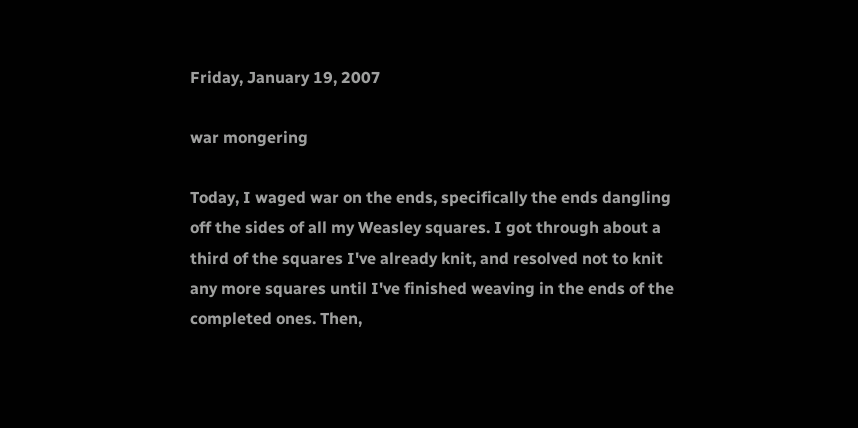Friday, January 19, 2007

war mongering

Today, I waged war on the ends, specifically the ends dangling off the sides of all my Weasley squares. I got through about a third of the squares I've already knit, and resolved not to knit any more squares until I've finished weaving in the ends of the completed ones. Then,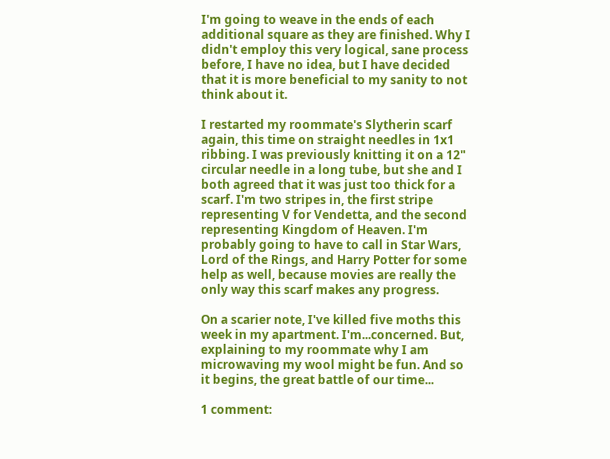I'm going to weave in the ends of each additional square as they are finished. Why I didn't employ this very logical, sane process before, I have no idea, but I have decided that it is more beneficial to my sanity to not think about it.

I restarted my roommate's Slytherin scarf again, this time on straight needles in 1x1 ribbing. I was previously knitting it on a 12" circular needle in a long tube, but she and I both agreed that it was just too thick for a scarf. I'm two stripes in, the first stripe representing V for Vendetta, and the second representing Kingdom of Heaven. I'm probably going to have to call in Star Wars, Lord of the Rings, and Harry Potter for some help as well, because movies are really the only way this scarf makes any progress.

On a scarier note, I've killed five moths this week in my apartment. I'm...concerned. But, explaining to my roommate why I am microwaving my wool might be fun. And so it begins, the great battle of our time...

1 comment: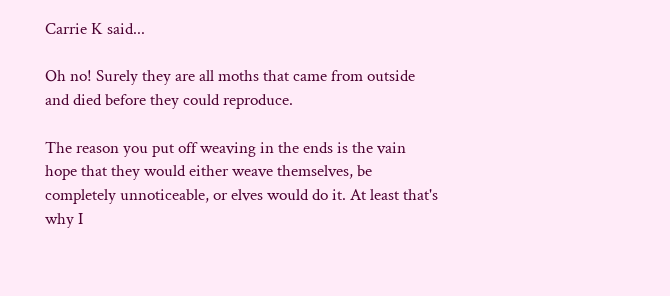Carrie K said...

Oh no! Surely they are all moths that came from outside and died before they could reproduce.

The reason you put off weaving in the ends is the vain hope that they would either weave themselves, be completely unnoticeable, or elves would do it. At least that's why I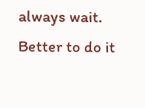always wait. Better to do it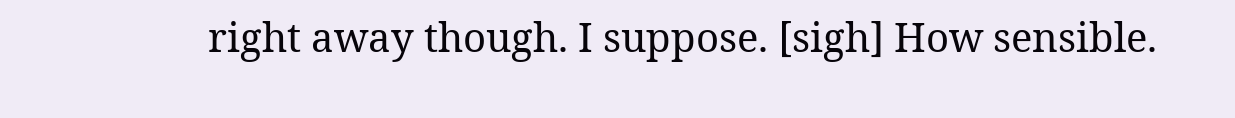right away though. I suppose. [sigh] How sensible.